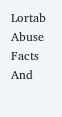Lortab Abuse Facts And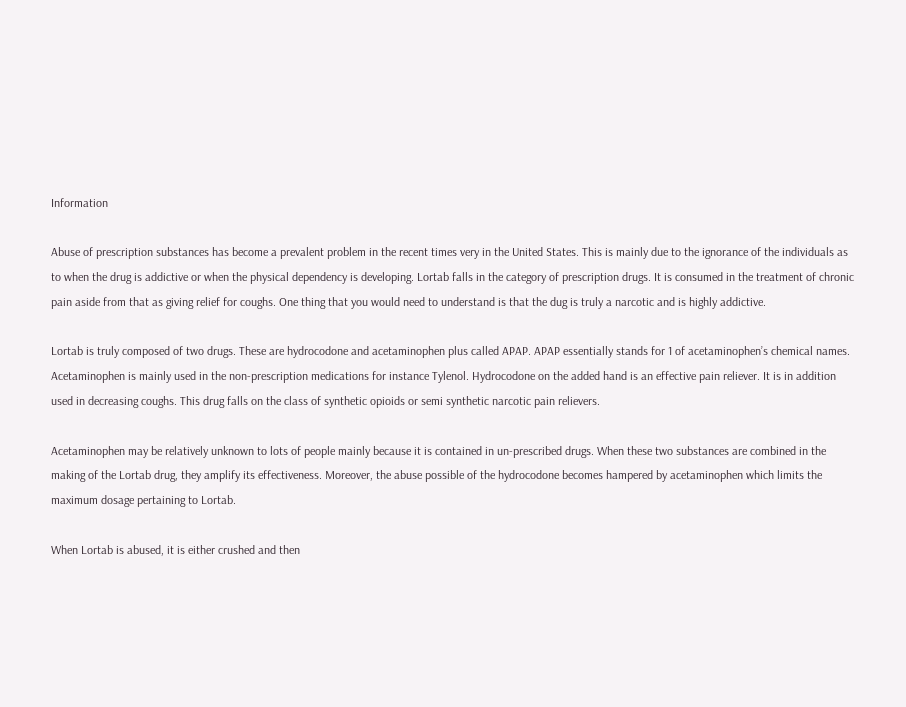Information

Abuse of prescription substances has become a prevalent problem in the recent times very in the United States. This is mainly due to the ignorance of the individuals as to when the drug is addictive or when the physical dependency is developing. Lortab falls in the category of prescription drugs. It is consumed in the treatment of chronic pain aside from that as giving relief for coughs. One thing that you would need to understand is that the dug is truly a narcotic and is highly addictive.

Lortab is truly composed of two drugs. These are hydrocodone and acetaminophen plus called APAP. APAP essentially stands for 1 of acetaminophen’s chemical names. Acetaminophen is mainly used in the non-prescription medications for instance Tylenol. Hydrocodone on the added hand is an effective pain reliever. It is in addition used in decreasing coughs. This drug falls on the class of synthetic opioids or semi synthetic narcotic pain relievers.

Acetaminophen may be relatively unknown to lots of people mainly because it is contained in un-prescribed drugs. When these two substances are combined in the making of the Lortab drug, they amplify its effectiveness. Moreover, the abuse possible of the hydrocodone becomes hampered by acetaminophen which limits the maximum dosage pertaining to Lortab.

When Lortab is abused, it is either crushed and then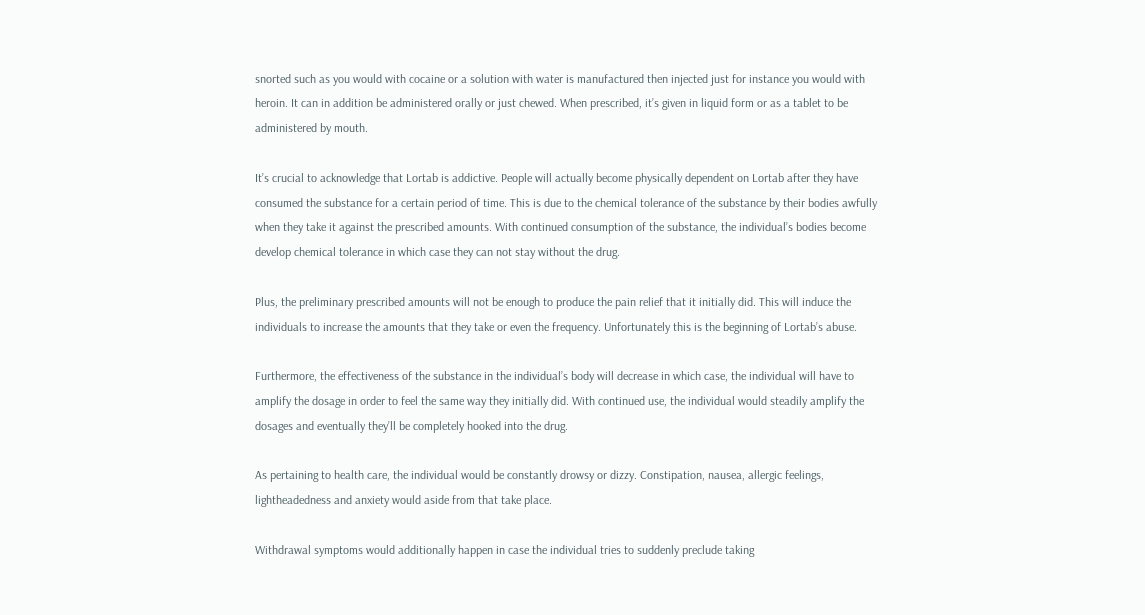snorted such as you would with cocaine or a solution with water is manufactured then injected just for instance you would with heroin. It can in addition be administered orally or just chewed. When prescribed, it’s given in liquid form or as a tablet to be administered by mouth.

It’s crucial to acknowledge that Lortab is addictive. People will actually become physically dependent on Lortab after they have consumed the substance for a certain period of time. This is due to the chemical tolerance of the substance by their bodies awfully when they take it against the prescribed amounts. With continued consumption of the substance, the individual’s bodies become develop chemical tolerance in which case they can not stay without the drug.

Plus, the preliminary prescribed amounts will not be enough to produce the pain relief that it initially did. This will induce the individuals to increase the amounts that they take or even the frequency. Unfortunately this is the beginning of Lortab’s abuse.

Furthermore, the effectiveness of the substance in the individual’s body will decrease in which case, the individual will have to amplify the dosage in order to feel the same way they initially did. With continued use, the individual would steadily amplify the dosages and eventually they’ll be completely hooked into the drug.

As pertaining to health care, the individual would be constantly drowsy or dizzy. Constipation, nausea, allergic feelings, lightheadedness and anxiety would aside from that take place.

Withdrawal symptoms would additionally happen in case the individual tries to suddenly preclude taking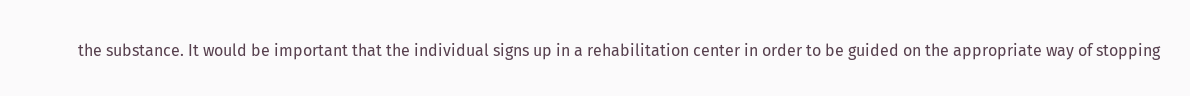the substance. It would be important that the individual signs up in a rehabilitation center in order to be guided on the appropriate way of stopping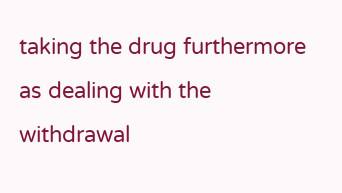taking the drug furthermore as dealing with the withdrawal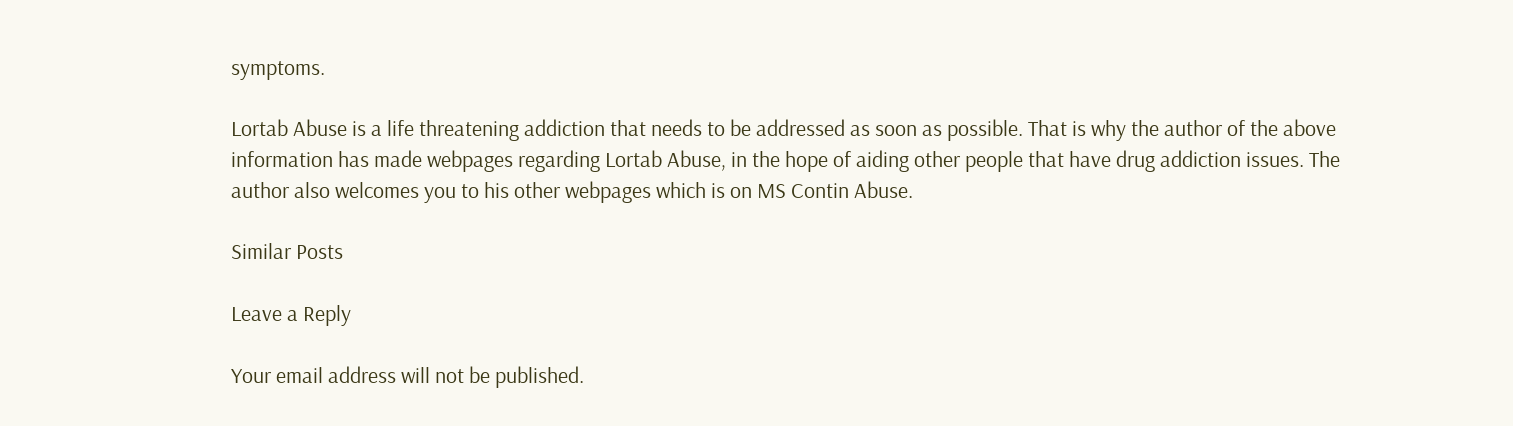symptoms.

Lortab Abuse is a life threatening addiction that needs to be addressed as soon as possible. That is why the author of the above information has made webpages regarding Lortab Abuse, in the hope of aiding other people that have drug addiction issues. The author also welcomes you to his other webpages which is on MS Contin Abuse.

Similar Posts

Leave a Reply

Your email address will not be published.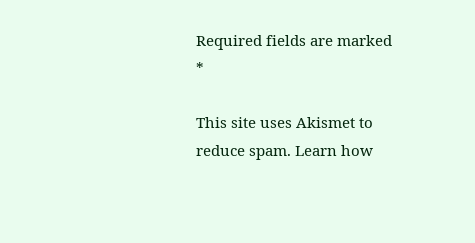Required fields are marked *

This site uses Akismet to reduce spam. Learn how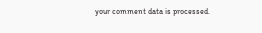your comment data is processed.